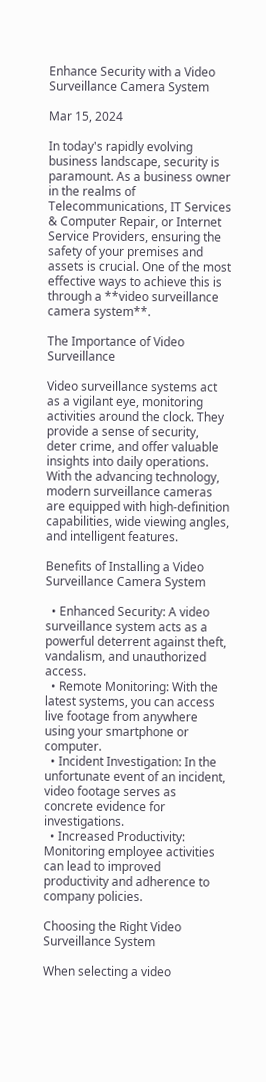Enhance Security with a Video Surveillance Camera System

Mar 15, 2024

In today's rapidly evolving business landscape, security is paramount. As a business owner in the realms of Telecommunications, IT Services & Computer Repair, or Internet Service Providers, ensuring the safety of your premises and assets is crucial. One of the most effective ways to achieve this is through a **video surveillance camera system**.

The Importance of Video Surveillance

Video surveillance systems act as a vigilant eye, monitoring activities around the clock. They provide a sense of security, deter crime, and offer valuable insights into daily operations. With the advancing technology, modern surveillance cameras are equipped with high-definition capabilities, wide viewing angles, and intelligent features.

Benefits of Installing a Video Surveillance Camera System

  • Enhanced Security: A video surveillance system acts as a powerful deterrent against theft, vandalism, and unauthorized access.
  • Remote Monitoring: With the latest systems, you can access live footage from anywhere using your smartphone or computer.
  • Incident Investigation: In the unfortunate event of an incident, video footage serves as concrete evidence for investigations.
  • Increased Productivity: Monitoring employee activities can lead to improved productivity and adherence to company policies.

Choosing the Right Video Surveillance System

When selecting a video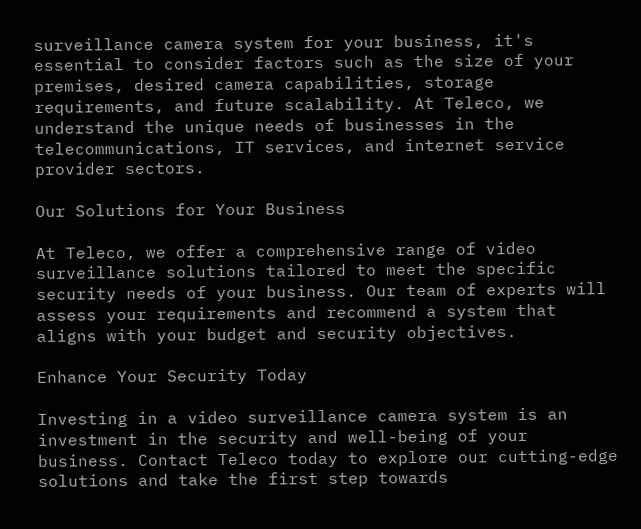surveillance camera system for your business, it's essential to consider factors such as the size of your premises, desired camera capabilities, storage requirements, and future scalability. At Teleco, we understand the unique needs of businesses in the telecommunications, IT services, and internet service provider sectors.

Our Solutions for Your Business

At Teleco, we offer a comprehensive range of video surveillance solutions tailored to meet the specific security needs of your business. Our team of experts will assess your requirements and recommend a system that aligns with your budget and security objectives.

Enhance Your Security Today

Investing in a video surveillance camera system is an investment in the security and well-being of your business. Contact Teleco today to explore our cutting-edge solutions and take the first step towards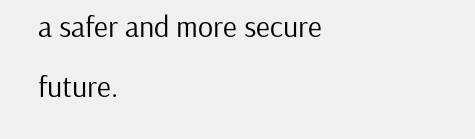a safer and more secure future.